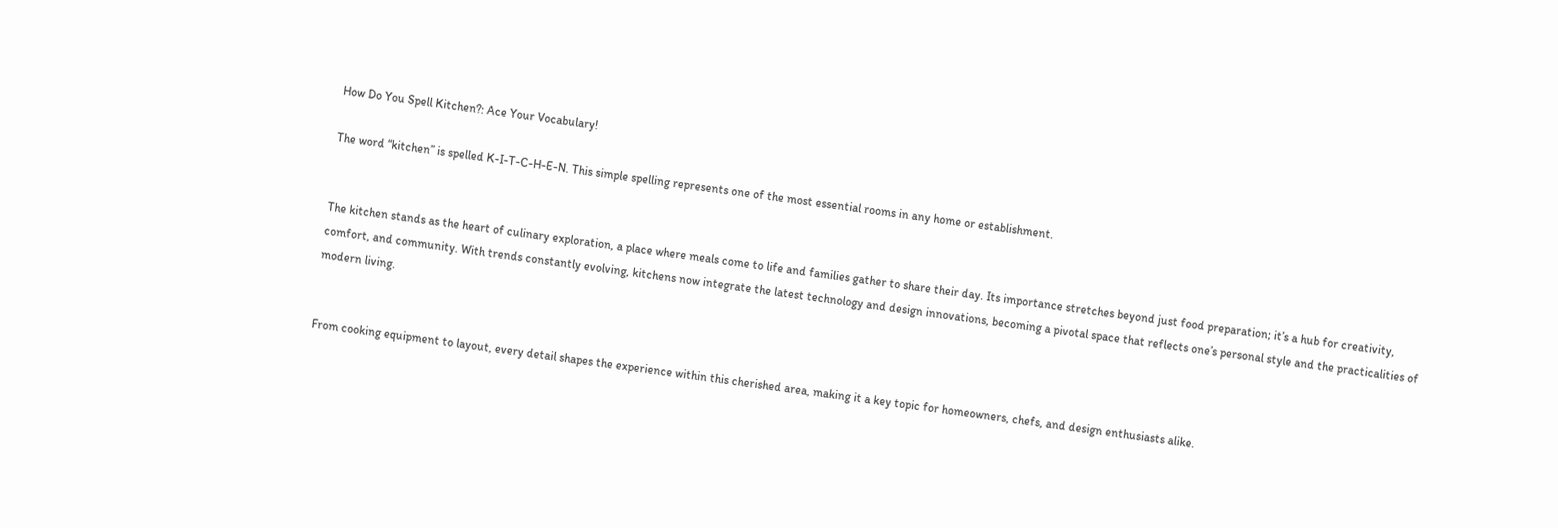How Do You Spell Kitchen?: Ace Your Vocabulary!

The word “kitchen” is spelled K-I-T-C-H-E-N. This simple spelling represents one of the most essential rooms in any home or establishment.


The kitchen stands as the heart of culinary exploration, a place where meals come to life and families gather to share their day. Its importance stretches beyond just food preparation; it’s a hub for creativity, comfort, and community. With trends constantly evolving, kitchens now integrate the latest technology and design innovations, becoming a pivotal space that reflects one’s personal style and the practicalities of modern living.


From cooking equipment to layout, every detail shapes the experience within this cherished area, making it a key topic for homeowners, chefs, and design enthusiasts alike.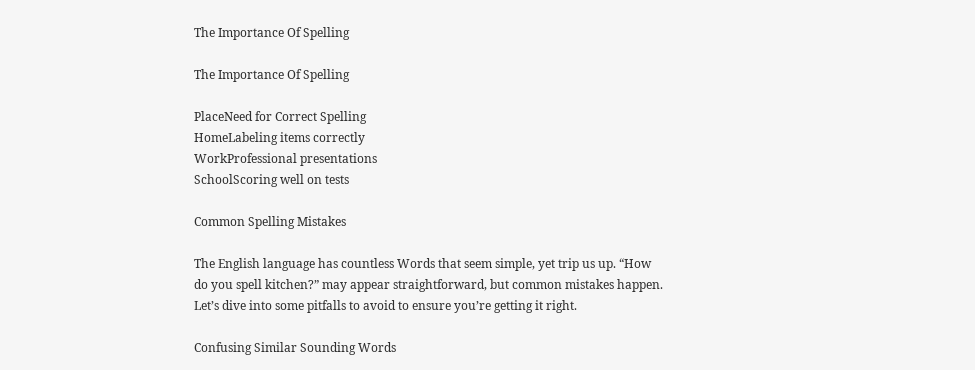The Importance Of Spelling

The Importance Of Spelling

PlaceNeed for Correct Spelling
HomeLabeling items correctly
WorkProfessional presentations
SchoolScoring well on tests

Common Spelling Mistakes

The English language has countless Words that seem simple, yet trip us up. “How do you spell kitchen?” may appear straightforward, but common mistakes happen. Let’s dive into some pitfalls to avoid to ensure you’re getting it right.

Confusing Similar Sounding Words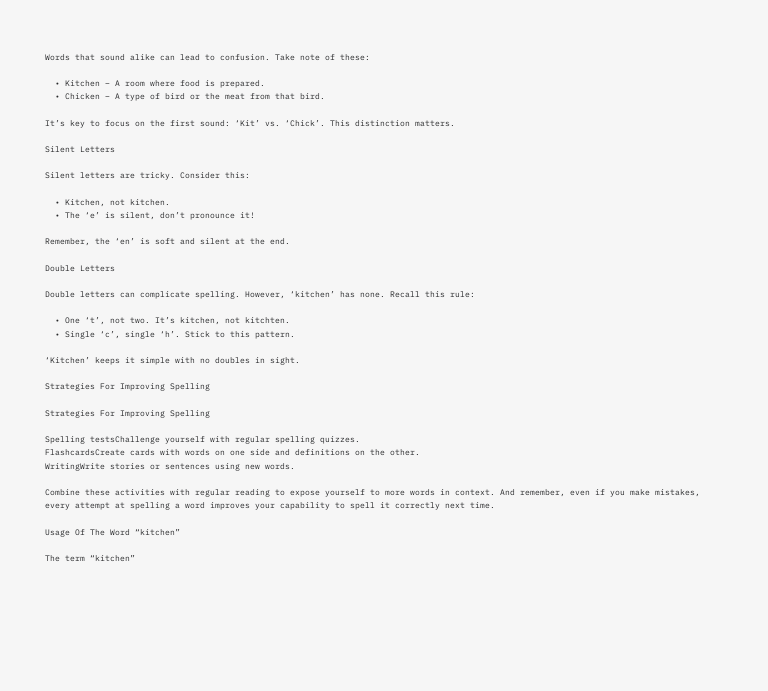Words that sound alike can lead to confusion. Take note of these:

  • Kitchen – A room where food is prepared.
  • Chicken – A type of bird or the meat from that bird.

It’s key to focus on the first sound: ‘Kit’ vs. ‘Chick’. This distinction matters.

Silent Letters

Silent letters are tricky. Consider this:

  • Kitchen, not kitchen.
  • The ‘e’ is silent, don’t pronounce it!

Remember, the ‘en’ is soft and silent at the end.

Double Letters

Double letters can complicate spelling. However, ‘kitchen’ has none. Recall this rule:

  • One ‘t’, not two. It’s kitchen, not kitchten.
  • Single ‘c’, single ‘h’. Stick to this pattern.

‘Kitchen’ keeps it simple with no doubles in sight.

Strategies For Improving Spelling

Strategies For Improving Spelling

Spelling testsChallenge yourself with regular spelling quizzes.
FlashcardsCreate cards with words on one side and definitions on the other.
WritingWrite stories or sentences using new words.

Combine these activities with regular reading to expose yourself to more words in context. And remember, even if you make mistakes, every attempt at spelling a word improves your capability to spell it correctly next time.

Usage Of The Word “kitchen”

The term “kitchen”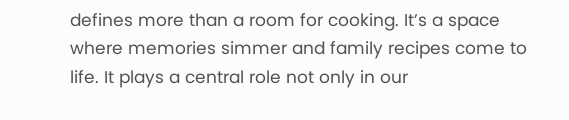defines more than a room for cooking. It’s a space where memories simmer and family recipes come to life. It plays a central role not only in our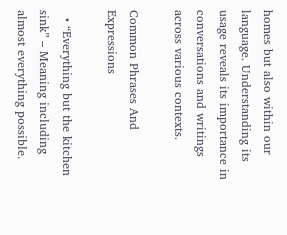homes but also within our language. Understanding its usage reveals its importance in conversations and writings across various contexts.

Common Phrases And Expressions

  • “Everything but the kitchen sink” – Meaning including almost everything possible.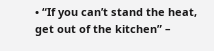• “If you can’t stand the heat, get out of the kitchen” –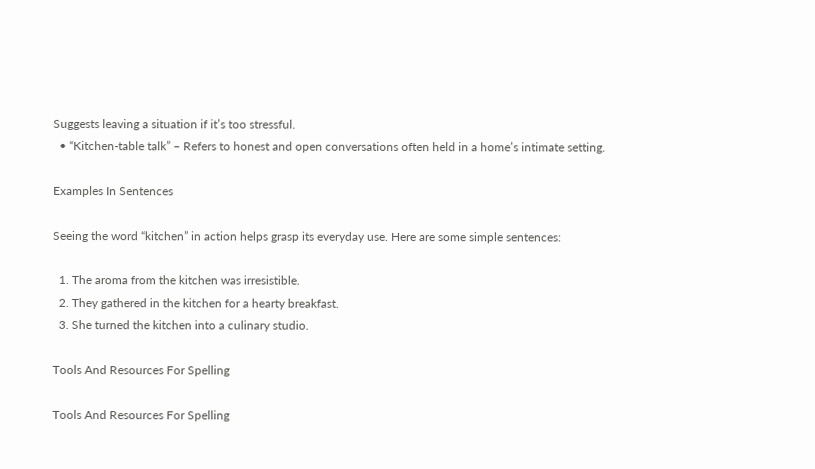Suggests leaving a situation if it’s too stressful.
  • “Kitchen-table talk” – Refers to honest and open conversations often held in a home’s intimate setting.

Examples In Sentences

Seeing the word “kitchen” in action helps grasp its everyday use. Here are some simple sentences:

  1. The aroma from the kitchen was irresistible.
  2. They gathered in the kitchen for a hearty breakfast.
  3. She turned the kitchen into a culinary studio.

Tools And Resources For Spelling

Tools And Resources For Spelling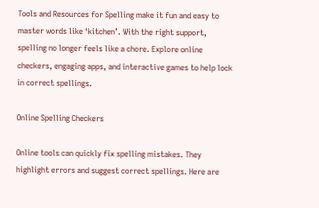Tools and Resources for Spelling make it fun and easy to master words like ‘kitchen’. With the right support, spelling no longer feels like a chore. Explore online checkers, engaging apps, and interactive games to help lock in correct spellings.

Online Spelling Checkers

Online tools can quickly fix spelling mistakes. They highlight errors and suggest correct spellings. Here are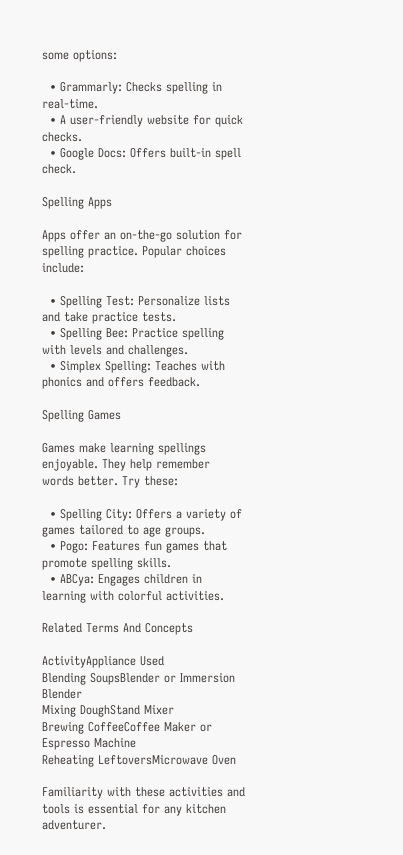some options:

  • Grammarly: Checks spelling in real-time.
  • A user-friendly website for quick checks.
  • Google Docs: Offers built-in spell check.

Spelling Apps

Apps offer an on-the-go solution for spelling practice. Popular choices include:

  • Spelling Test: Personalize lists and take practice tests.
  • Spelling Bee: Practice spelling with levels and challenges.
  • Simplex Spelling: Teaches with phonics and offers feedback.

Spelling Games

Games make learning spellings enjoyable. They help remember words better. Try these:

  • Spelling City: Offers a variety of games tailored to age groups.
  • Pogo: Features fun games that promote spelling skills.
  • ABCya: Engages children in learning with colorful activities.

Related Terms And Concepts

ActivityAppliance Used
Blending SoupsBlender or Immersion Blender
Mixing DoughStand Mixer
Brewing CoffeeCoffee Maker or Espresso Machine
Reheating LeftoversMicrowave Oven

Familiarity with these activities and tools is essential for any kitchen adventurer.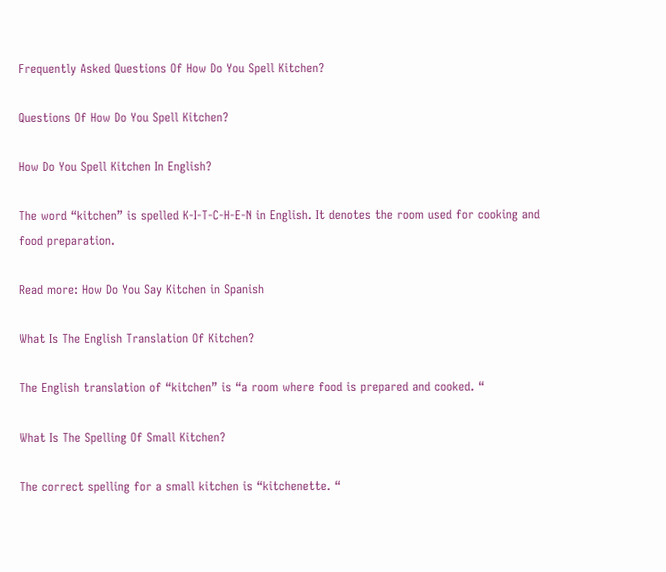Frequently Asked Questions Of How Do You Spell Kitchen?

Questions Of How Do You Spell Kitchen?

How Do You Spell Kitchen In English?

The word “kitchen” is spelled K-I-T-C-H-E-N in English. It denotes the room used for cooking and food preparation.

Read more: How Do You Say Kitchen in Spanish

What Is The English Translation Of Kitchen?

The English translation of “kitchen” is “a room where food is prepared and cooked. “

What Is The Spelling Of Small Kitchen?

The correct spelling for a small kitchen is “kitchenette. “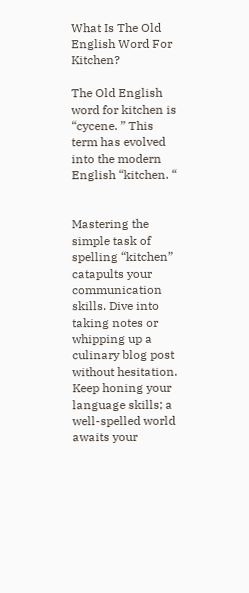What Is The Old English Word For Kitchen?

The Old English word for kitchen is “cycene. ” This term has evolved into the modern English “kitchen. “


Mastering the simple task of spelling “kitchen” catapults your communication skills. Dive into taking notes or whipping up a culinary blog post without hesitation. Keep honing your language skills; a well-spelled world awaits your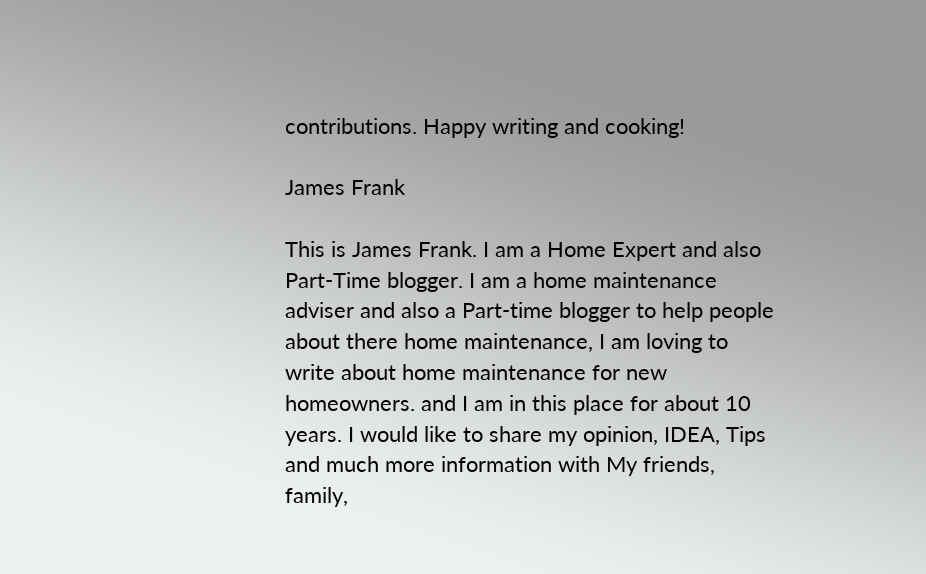contributions. Happy writing and cooking!

James Frank

This is James Frank. I am a Home Expert and also Part-Time blogger. I am a home maintenance adviser and also a Part-time blogger to help people about there home maintenance, I am loving to write about home maintenance for new homeowners. and I am in this place for about 10 years. I would like to share my opinion, IDEA, Tips and much more information with My friends, family,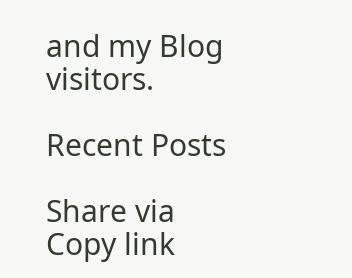and my Blog visitors.

Recent Posts

Share via
Copy link